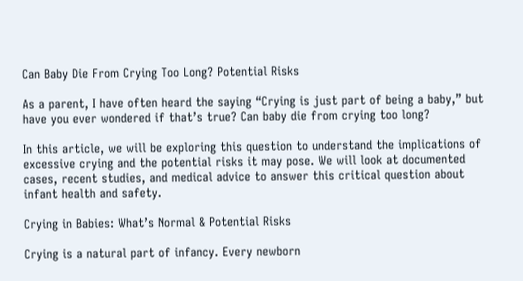Can Baby Die From Crying Too Long? Potential Risks

As a parent, I have often heard the saying “Crying is just part of being a baby,” but have you ever wondered if that’s true? Can baby die from crying too long?

In this article, we will be exploring this question to understand the implications of excessive crying and the potential risks it may pose. We will look at documented cases, recent studies, and medical advice to answer this critical question about infant health and safety.

Crying in Babies: What’s Normal & Potential Risks

Crying is a natural part of infancy. Every newborn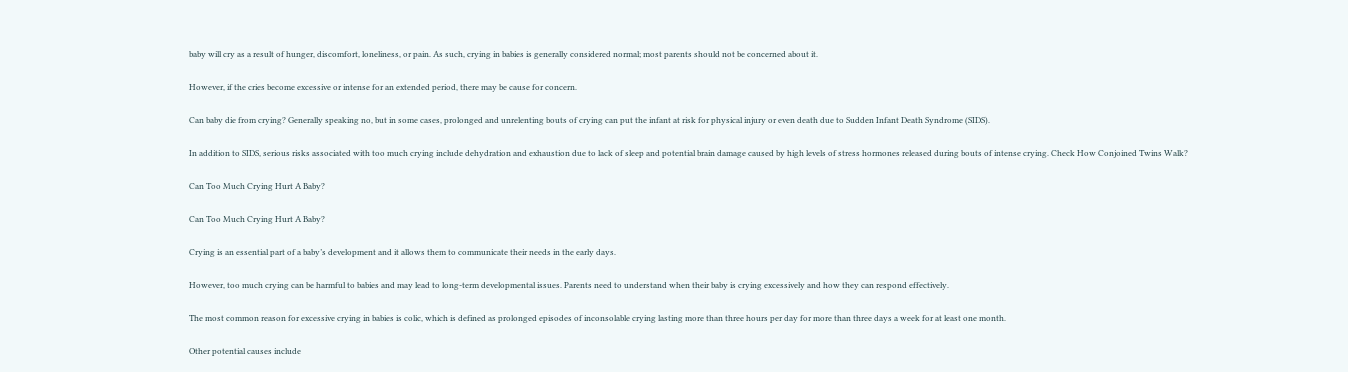baby will cry as a result of hunger, discomfort, loneliness, or pain. As such, crying in babies is generally considered normal; most parents should not be concerned about it.

However, if the cries become excessive or intense for an extended period, there may be cause for concern.

Can baby die from crying? Generally speaking no, but in some cases, prolonged and unrelenting bouts of crying can put the infant at risk for physical injury or even death due to Sudden Infant Death Syndrome (SIDS).

In addition to SIDS, serious risks associated with too much crying include dehydration and exhaustion due to lack of sleep and potential brain damage caused by high levels of stress hormones released during bouts of intense crying. Check How Conjoined Twins Walk?

Can Too Much Crying Hurt A Baby?

Can Too Much Crying Hurt A Baby?

Crying is an essential part of a baby’s development and it allows them to communicate their needs in the early days.

However, too much crying can be harmful to babies and may lead to long-term developmental issues. Parents need to understand when their baby is crying excessively and how they can respond effectively.

The most common reason for excessive crying in babies is colic, which is defined as prolonged episodes of inconsolable crying lasting more than three hours per day for more than three days a week for at least one month.

Other potential causes include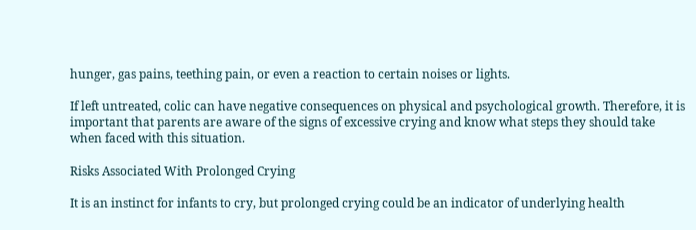hunger, gas pains, teething pain, or even a reaction to certain noises or lights.

If left untreated, colic can have negative consequences on physical and psychological growth. Therefore, it is important that parents are aware of the signs of excessive crying and know what steps they should take when faced with this situation.

Risks Associated With Prolonged Crying

It is an instinct for infants to cry, but prolonged crying could be an indicator of underlying health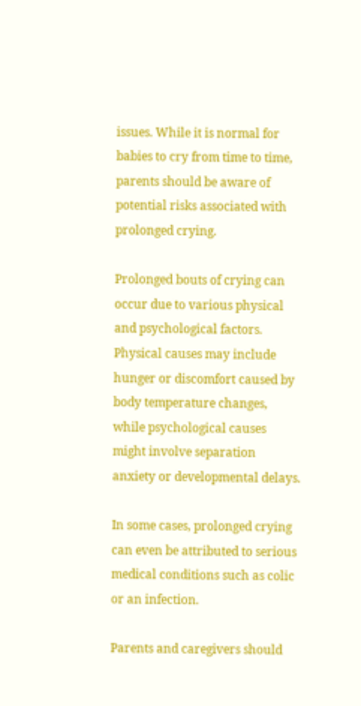issues. While it is normal for babies to cry from time to time, parents should be aware of potential risks associated with prolonged crying.

Prolonged bouts of crying can occur due to various physical and psychological factors. Physical causes may include hunger or discomfort caused by body temperature changes, while psychological causes might involve separation anxiety or developmental delays.

In some cases, prolonged crying can even be attributed to serious medical conditions such as colic or an infection.

Parents and caregivers should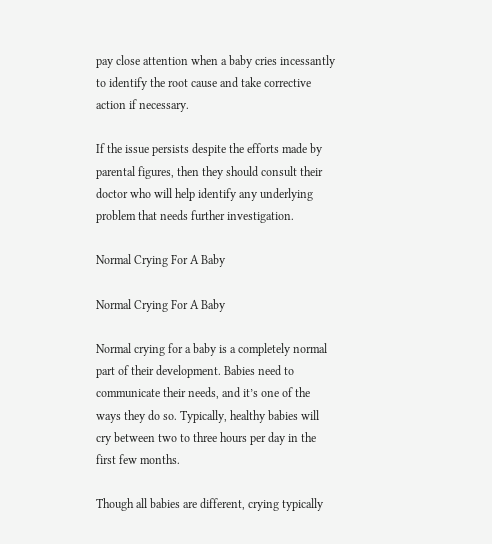pay close attention when a baby cries incessantly to identify the root cause and take corrective action if necessary.

If the issue persists despite the efforts made by parental figures, then they should consult their doctor who will help identify any underlying problem that needs further investigation.

Normal Crying For A Baby

Normal Crying For A Baby

Normal crying for a baby is a completely normal part of their development. Babies need to communicate their needs, and it’s one of the ways they do so. Typically, healthy babies will cry between two to three hours per day in the first few months.

Though all babies are different, crying typically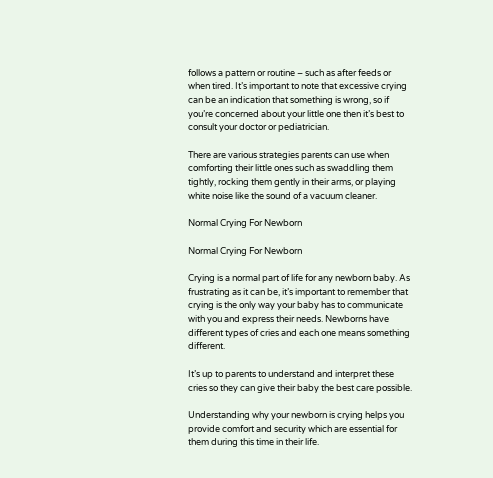follows a pattern or routine – such as after feeds or when tired. It’s important to note that excessive crying can be an indication that something is wrong, so if you’re concerned about your little one then it’s best to consult your doctor or pediatrician.

There are various strategies parents can use when comforting their little ones such as swaddling them tightly, rocking them gently in their arms, or playing white noise like the sound of a vacuum cleaner.

Normal Crying For Newborn

Normal Crying For Newborn

Crying is a normal part of life for any newborn baby. As frustrating as it can be, it’s important to remember that crying is the only way your baby has to communicate with you and express their needs. Newborns have different types of cries and each one means something different.

It’s up to parents to understand and interpret these cries so they can give their baby the best care possible.

Understanding why your newborn is crying helps you provide comfort and security which are essential for them during this time in their life.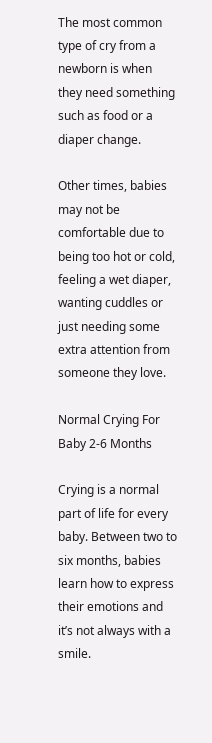The most common type of cry from a newborn is when they need something such as food or a diaper change.

Other times, babies may not be comfortable due to being too hot or cold, feeling a wet diaper, wanting cuddles or just needing some extra attention from someone they love.

Normal Crying For Baby 2-6 Months

Crying is a normal part of life for every baby. Between two to six months, babies learn how to express their emotions and it’s not always with a smile.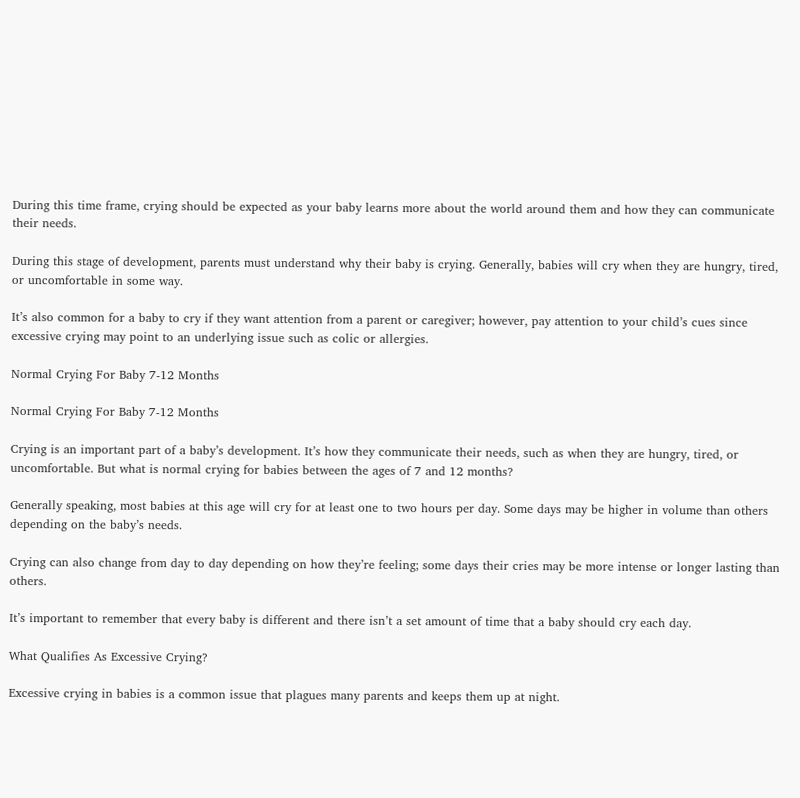During this time frame, crying should be expected as your baby learns more about the world around them and how they can communicate their needs.

During this stage of development, parents must understand why their baby is crying. Generally, babies will cry when they are hungry, tired, or uncomfortable in some way.

It’s also common for a baby to cry if they want attention from a parent or caregiver; however, pay attention to your child’s cues since excessive crying may point to an underlying issue such as colic or allergies.

Normal Crying For Baby 7-12 Months

Normal Crying For Baby 7-12 Months

Crying is an important part of a baby’s development. It’s how they communicate their needs, such as when they are hungry, tired, or uncomfortable. But what is normal crying for babies between the ages of 7 and 12 months?

Generally speaking, most babies at this age will cry for at least one to two hours per day. Some days may be higher in volume than others depending on the baby’s needs.

Crying can also change from day to day depending on how they’re feeling; some days their cries may be more intense or longer lasting than others.

It’s important to remember that every baby is different and there isn’t a set amount of time that a baby should cry each day.

What Qualifies As Excessive Crying?

Excessive crying in babies is a common issue that plagues many parents and keeps them up at night.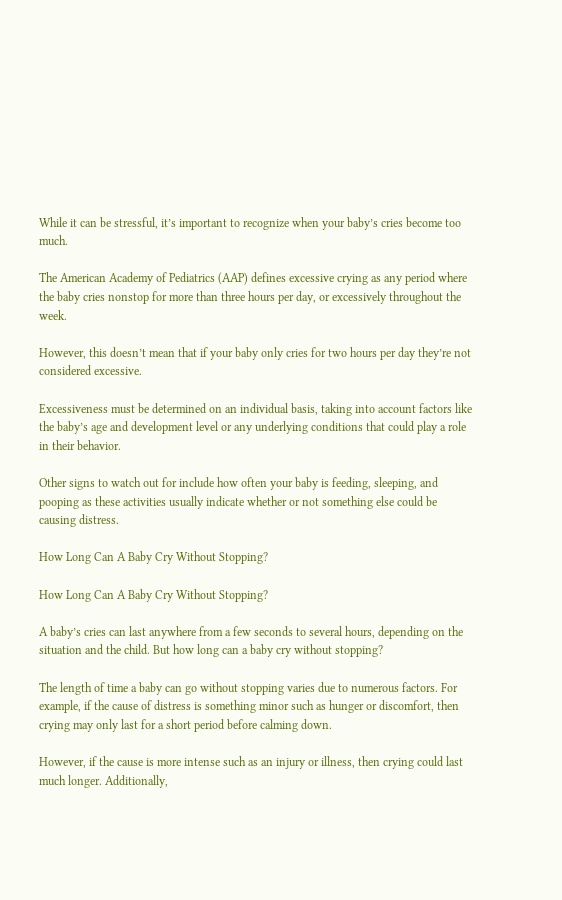While it can be stressful, it’s important to recognize when your baby’s cries become too much.

The American Academy of Pediatrics (AAP) defines excessive crying as any period where the baby cries nonstop for more than three hours per day, or excessively throughout the week.

However, this doesn’t mean that if your baby only cries for two hours per day they’re not considered excessive.

Excessiveness must be determined on an individual basis, taking into account factors like the baby’s age and development level or any underlying conditions that could play a role in their behavior.

Other signs to watch out for include how often your baby is feeding, sleeping, and pooping as these activities usually indicate whether or not something else could be causing distress.

How Long Can A Baby Cry Without Stopping?

How Long Can A Baby Cry Without Stopping?

A baby’s cries can last anywhere from a few seconds to several hours, depending on the situation and the child. But how long can a baby cry without stopping?

The length of time a baby can go without stopping varies due to numerous factors. For example, if the cause of distress is something minor such as hunger or discomfort, then crying may only last for a short period before calming down.

However, if the cause is more intense such as an injury or illness, then crying could last much longer. Additionally,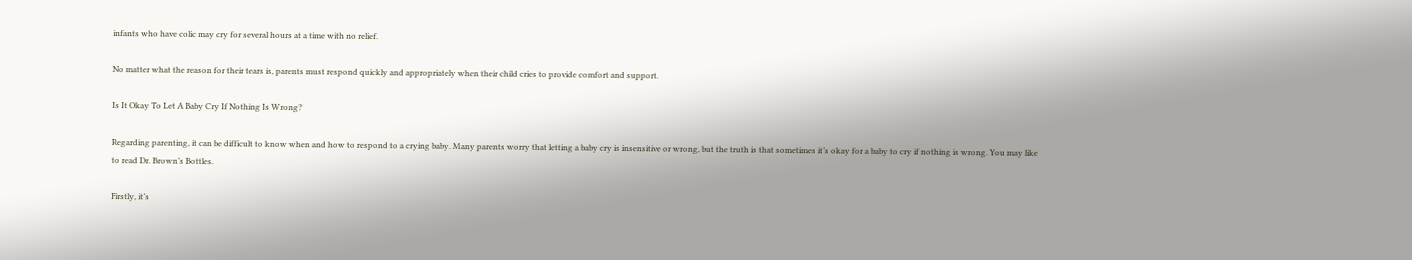infants who have colic may cry for several hours at a time with no relief.

No matter what the reason for their tears is, parents must respond quickly and appropriately when their child cries to provide comfort and support.

Is It Okay To Let A Baby Cry If Nothing Is Wrong?

Regarding parenting, it can be difficult to know when and how to respond to a crying baby. Many parents worry that letting a baby cry is insensitive or wrong, but the truth is that sometimes it’s okay for a baby to cry if nothing is wrong. You may like to read Dr. Brown’s Bottles.

Firstly, it’s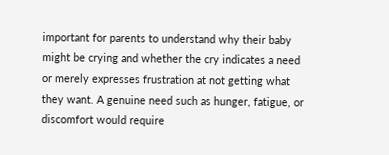important for parents to understand why their baby might be crying and whether the cry indicates a need or merely expresses frustration at not getting what they want. A genuine need such as hunger, fatigue, or discomfort would require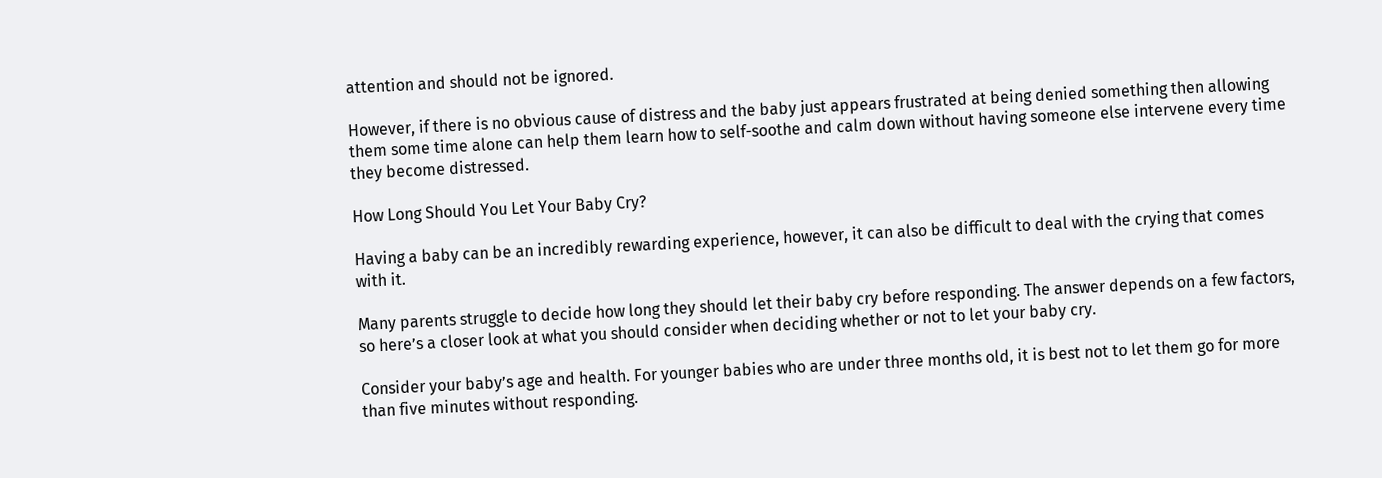attention and should not be ignored.

However, if there is no obvious cause of distress and the baby just appears frustrated at being denied something then allowing them some time alone can help them learn how to self-soothe and calm down without having someone else intervene every time they become distressed.

How Long Should You Let Your Baby Cry?

Having a baby can be an incredibly rewarding experience, however, it can also be difficult to deal with the crying that comes with it.

Many parents struggle to decide how long they should let their baby cry before responding. The answer depends on a few factors, so here’s a closer look at what you should consider when deciding whether or not to let your baby cry.

Consider your baby’s age and health. For younger babies who are under three months old, it is best not to let them go for more than five minutes without responding.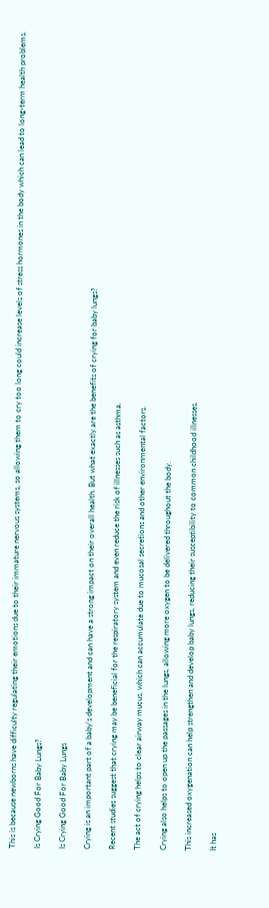This is because newborns have difficulty regulating their emotions due to their immature nervous systems, so allowing them to cry too long could increase levels of stress hormones in the body which can lead to long-term health problems.

Is Crying Good For Baby Lungs?

Is Crying Good For Baby Lungs

Crying is an important part of a baby’s development and can have a strong impact on their overall health. But what exactly are the benefits of crying for baby lungs?

Recent studies suggest that crying may be beneficial for the respiratory system and even reduce the risk of illnesses such as asthma.

The act of crying helps to clear airway mucus, which can accumulate due to mucosal secretions and other environmental factors.

Crying also helps to open up the passages in the lungs, allowing more oxygen to be delivered throughout the body.

This increased oxygenation can help strengthen and develop baby lungs, reducing their susceptibility to common childhood illnesses.

It has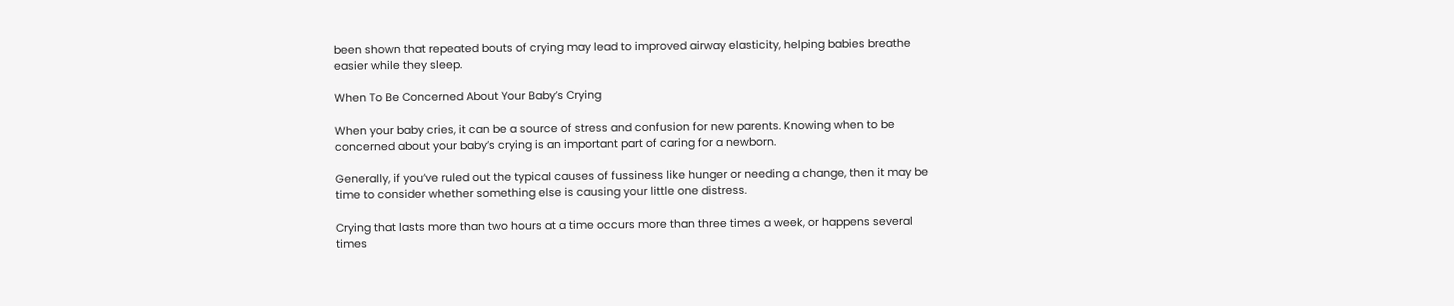been shown that repeated bouts of crying may lead to improved airway elasticity, helping babies breathe easier while they sleep.

When To Be Concerned About Your Baby’s Crying

When your baby cries, it can be a source of stress and confusion for new parents. Knowing when to be concerned about your baby’s crying is an important part of caring for a newborn.

Generally, if you’ve ruled out the typical causes of fussiness like hunger or needing a change, then it may be time to consider whether something else is causing your little one distress.

Crying that lasts more than two hours at a time occurs more than three times a week, or happens several times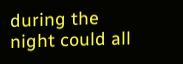during the night could all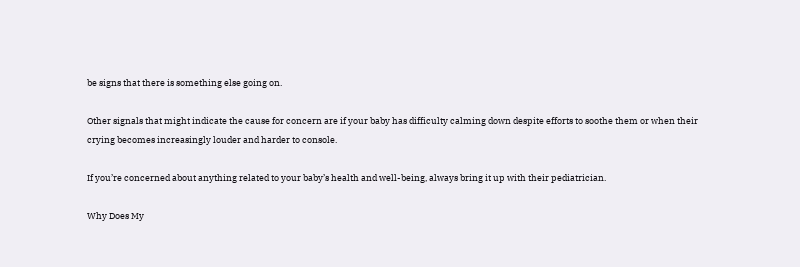be signs that there is something else going on.

Other signals that might indicate the cause for concern are if your baby has difficulty calming down despite efforts to soothe them or when their crying becomes increasingly louder and harder to console.

If you’re concerned about anything related to your baby’s health and well-being, always bring it up with their pediatrician.

Why Does My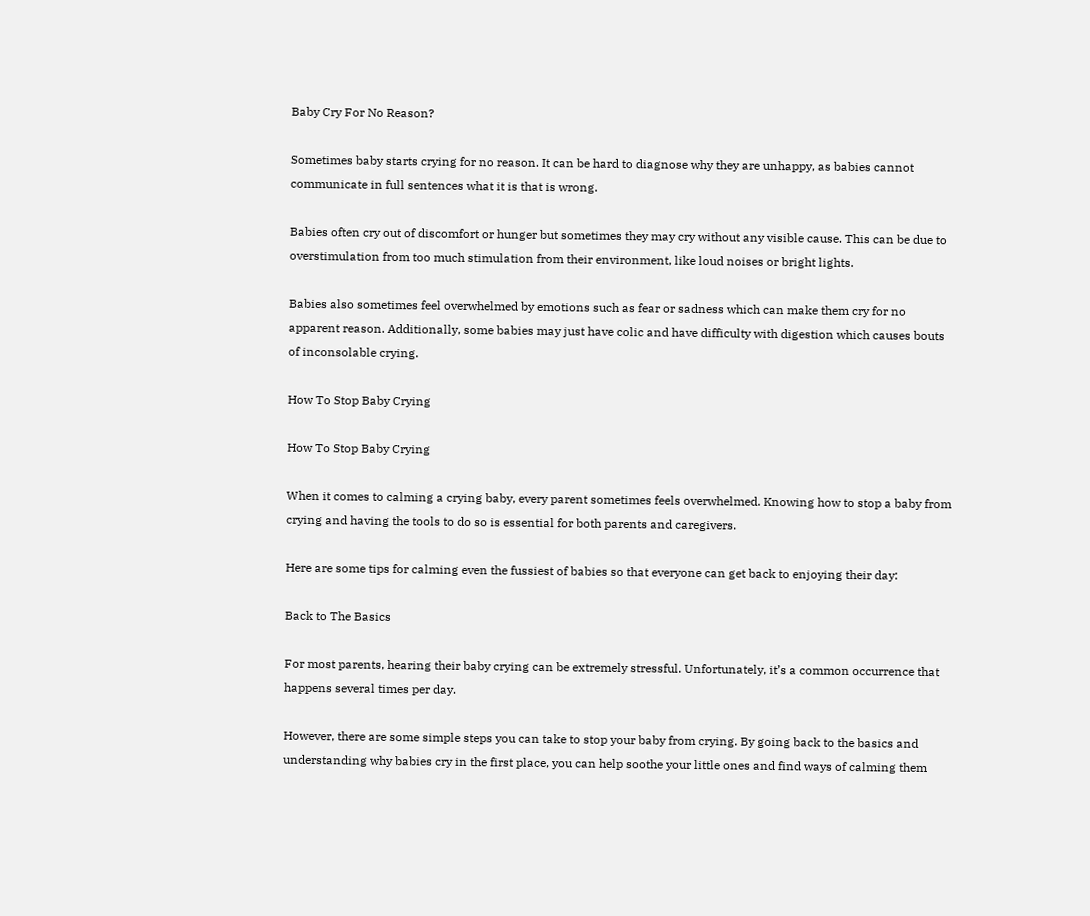Baby Cry For No Reason?

Sometimes baby starts crying for no reason. It can be hard to diagnose why they are unhappy, as babies cannot communicate in full sentences what it is that is wrong.

Babies often cry out of discomfort or hunger but sometimes they may cry without any visible cause. This can be due to overstimulation from too much stimulation from their environment, like loud noises or bright lights.

Babies also sometimes feel overwhelmed by emotions such as fear or sadness which can make them cry for no apparent reason. Additionally, some babies may just have colic and have difficulty with digestion which causes bouts of inconsolable crying.

How To Stop Baby Crying

How To Stop Baby Crying

When it comes to calming a crying baby, every parent sometimes feels overwhelmed. Knowing how to stop a baby from crying and having the tools to do so is essential for both parents and caregivers.

Here are some tips for calming even the fussiest of babies so that everyone can get back to enjoying their day:

Back to The Basics

For most parents, hearing their baby crying can be extremely stressful. Unfortunately, it’s a common occurrence that happens several times per day.

However, there are some simple steps you can take to stop your baby from crying. By going back to the basics and understanding why babies cry in the first place, you can help soothe your little ones and find ways of calming them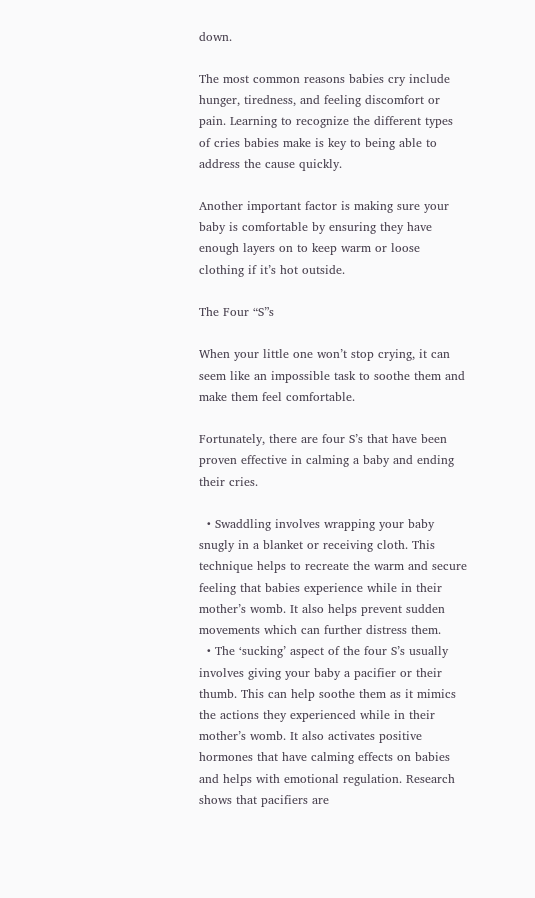down.

The most common reasons babies cry include hunger, tiredness, and feeling discomfort or pain. Learning to recognize the different types of cries babies make is key to being able to address the cause quickly.

Another important factor is making sure your baby is comfortable by ensuring they have enough layers on to keep warm or loose clothing if it’s hot outside.

The Four “S”s

When your little one won’t stop crying, it can seem like an impossible task to soothe them and make them feel comfortable.

Fortunately, there are four S’s that have been proven effective in calming a baby and ending their cries.

  • Swaddling involves wrapping your baby snugly in a blanket or receiving cloth. This technique helps to recreate the warm and secure feeling that babies experience while in their mother’s womb. It also helps prevent sudden movements which can further distress them.
  • The ‘sucking’ aspect of the four S’s usually involves giving your baby a pacifier or their thumb. This can help soothe them as it mimics the actions they experienced while in their mother’s womb. It also activates positive hormones that have calming effects on babies and helps with emotional regulation. Research shows that pacifiers are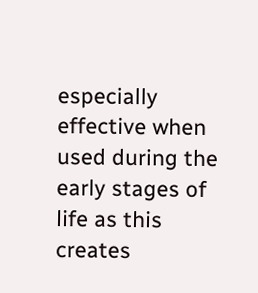especially effective when used during the early stages of life as this creates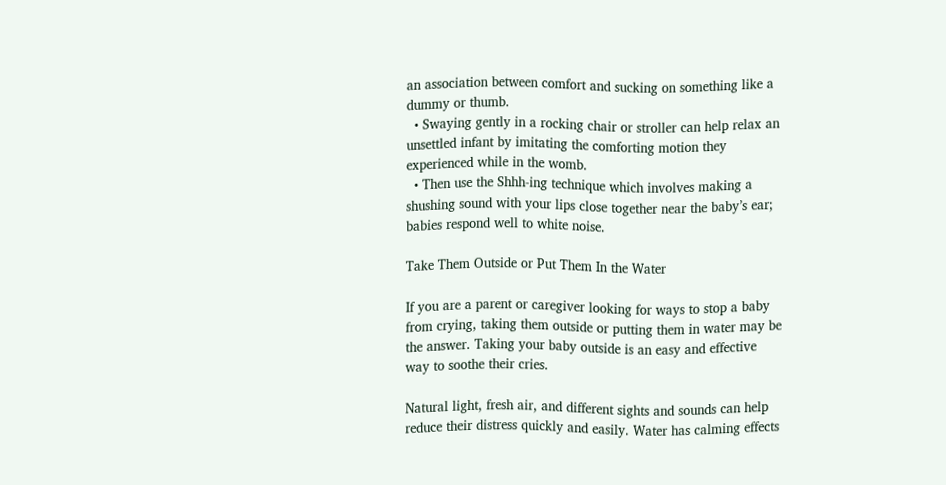an association between comfort and sucking on something like a dummy or thumb.
  • Swaying gently in a rocking chair or stroller can help relax an unsettled infant by imitating the comforting motion they experienced while in the womb.
  • Then use the Shhh-ing technique which involves making a shushing sound with your lips close together near the baby’s ear; babies respond well to white noise.

Take Them Outside or Put Them In the Water

If you are a parent or caregiver looking for ways to stop a baby from crying, taking them outside or putting them in water may be the answer. Taking your baby outside is an easy and effective way to soothe their cries.

Natural light, fresh air, and different sights and sounds can help reduce their distress quickly and easily. Water has calming effects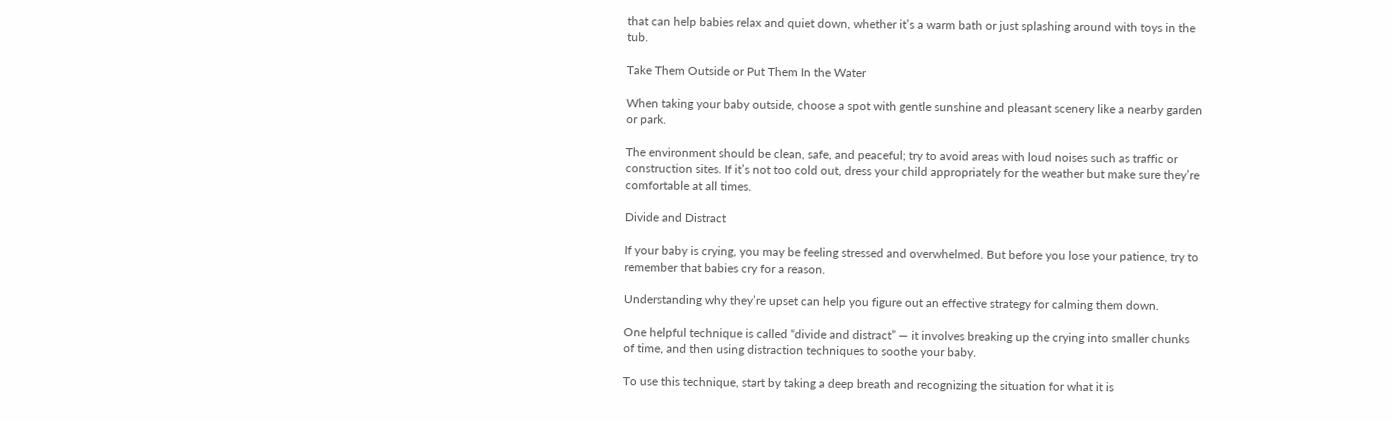that can help babies relax and quiet down, whether it’s a warm bath or just splashing around with toys in the tub.

Take Them Outside or Put Them In the Water

When taking your baby outside, choose a spot with gentle sunshine and pleasant scenery like a nearby garden or park.

The environment should be clean, safe, and peaceful; try to avoid areas with loud noises such as traffic or construction sites. If it’s not too cold out, dress your child appropriately for the weather but make sure they’re comfortable at all times.

Divide and Distract

If your baby is crying, you may be feeling stressed and overwhelmed. But before you lose your patience, try to remember that babies cry for a reason.

Understanding why they’re upset can help you figure out an effective strategy for calming them down.

One helpful technique is called “divide and distract” — it involves breaking up the crying into smaller chunks of time, and then using distraction techniques to soothe your baby.

To use this technique, start by taking a deep breath and recognizing the situation for what it is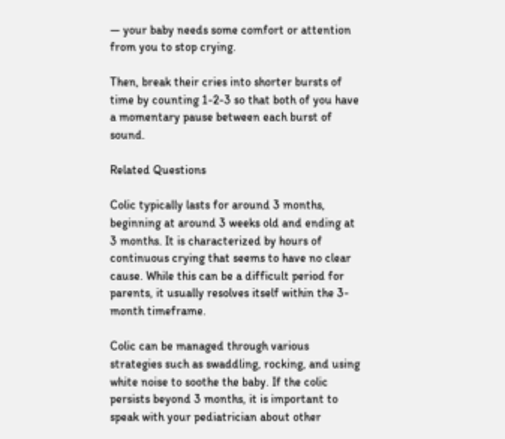— your baby needs some comfort or attention from you to stop crying.

Then, break their cries into shorter bursts of time by counting 1-2-3 so that both of you have a momentary pause between each burst of sound.

Related Questions

Colic typically lasts for around 3 months, beginning at around 3 weeks old and ending at 3 months. It is characterized by hours of continuous crying that seems to have no clear cause. While this can be a difficult period for parents, it usually resolves itself within the 3-month timeframe.

Colic can be managed through various strategies such as swaddling, rocking, and using white noise to soothe the baby. If the colic persists beyond 3 months, it is important to speak with your pediatrician about other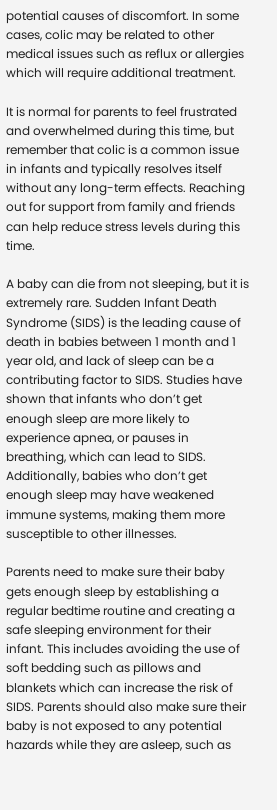potential causes of discomfort. In some cases, colic may be related to other medical issues such as reflux or allergies which will require additional treatment.

It is normal for parents to feel frustrated and overwhelmed during this time, but remember that colic is a common issue in infants and typically resolves itself without any long-term effects. Reaching out for support from family and friends can help reduce stress levels during this time.

A baby can die from not sleeping, but it is extremely rare. Sudden Infant Death Syndrome (SIDS) is the leading cause of death in babies between 1 month and 1 year old, and lack of sleep can be a contributing factor to SIDS. Studies have shown that infants who don’t get enough sleep are more likely to experience apnea, or pauses in breathing, which can lead to SIDS. Additionally, babies who don’t get enough sleep may have weakened immune systems, making them more susceptible to other illnesses.

Parents need to make sure their baby gets enough sleep by establishing a regular bedtime routine and creating a safe sleeping environment for their infant. This includes avoiding the use of soft bedding such as pillows and blankets which can increase the risk of SIDS. Parents should also make sure their baby is not exposed to any potential hazards while they are asleep, such as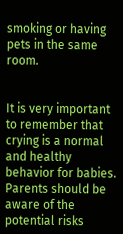smoking or having pets in the same room.


It is very important to remember that crying is a normal and healthy behavior for babies. Parents should be aware of the potential risks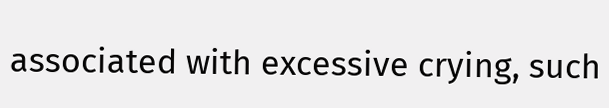associated with excessive crying, such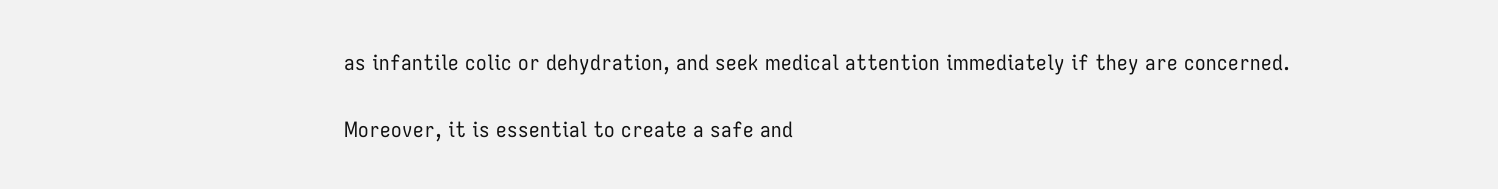as infantile colic or dehydration, and seek medical attention immediately if they are concerned.

Moreover, it is essential to create a safe and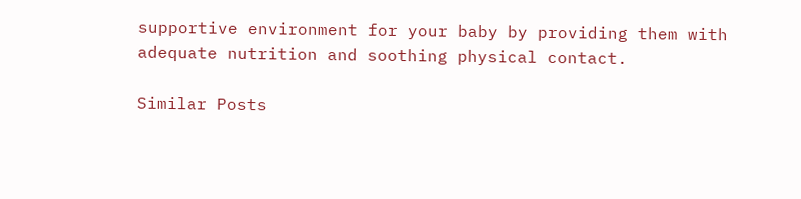supportive environment for your baby by providing them with adequate nutrition and soothing physical contact.

Similar Posts